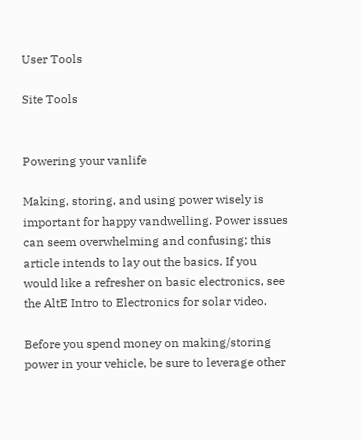User Tools

Site Tools


Powering your vanlife

Making, storing, and using power wisely is important for happy vandwelling. Power issues can seem overwhelming and confusing; this article intends to lay out the basics. If you would like a refresher on basic electronics, see the AltE Intro to Electronics for solar video.

Before you spend money on making/storing power in your vehicle, be sure to leverage other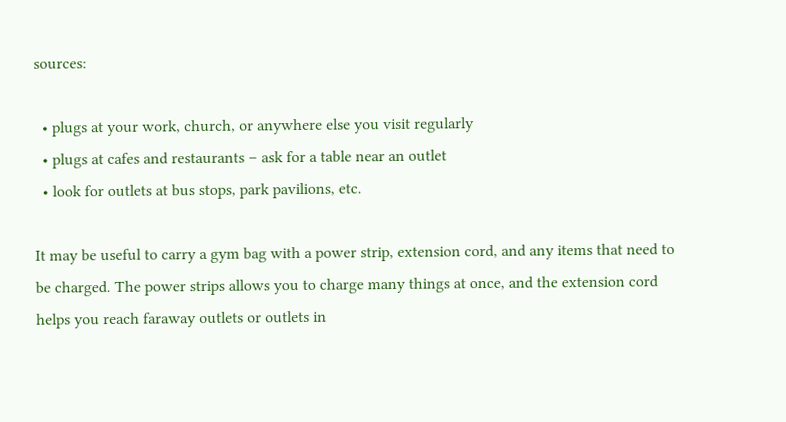sources:

  • plugs at your work, church, or anywhere else you visit regularly
  • plugs at cafes and restaurants – ask for a table near an outlet
  • look for outlets at bus stops, park pavilions, etc.

It may be useful to carry a gym bag with a power strip, extension cord, and any items that need to be charged. The power strips allows you to charge many things at once, and the extension cord helps you reach faraway outlets or outlets in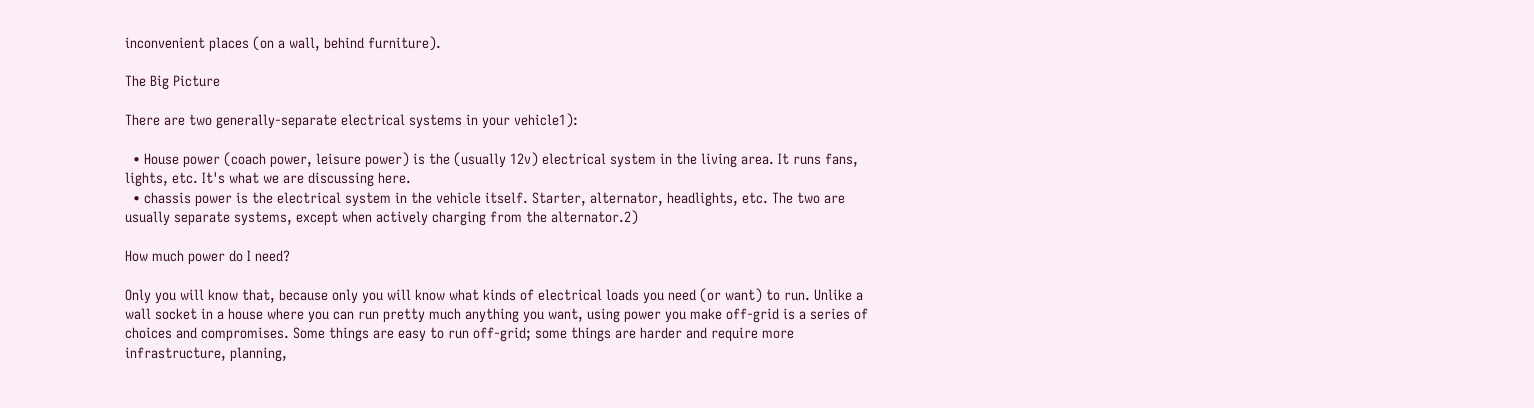inconvenient places (on a wall, behind furniture).

The Big Picture

There are two generally-separate electrical systems in your vehicle1):

  • House power (coach power, leisure power) is the (usually 12v) electrical system in the living area. It runs fans, lights, etc. It's what we are discussing here.
  • chassis power is the electrical system in the vehicle itself. Starter, alternator, headlights, etc. The two are usually separate systems, except when actively charging from the alternator.2)

How much power do I need?

Only you will know that, because only you will know what kinds of electrical loads you need (or want) to run. Unlike a wall socket in a house where you can run pretty much anything you want, using power you make off-grid is a series of choices and compromises. Some things are easy to run off-grid; some things are harder and require more infrastructure, planning,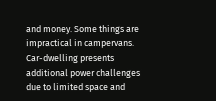and money. Some things are impractical in campervans. Car-dwelling presents additional power challenges due to limited space and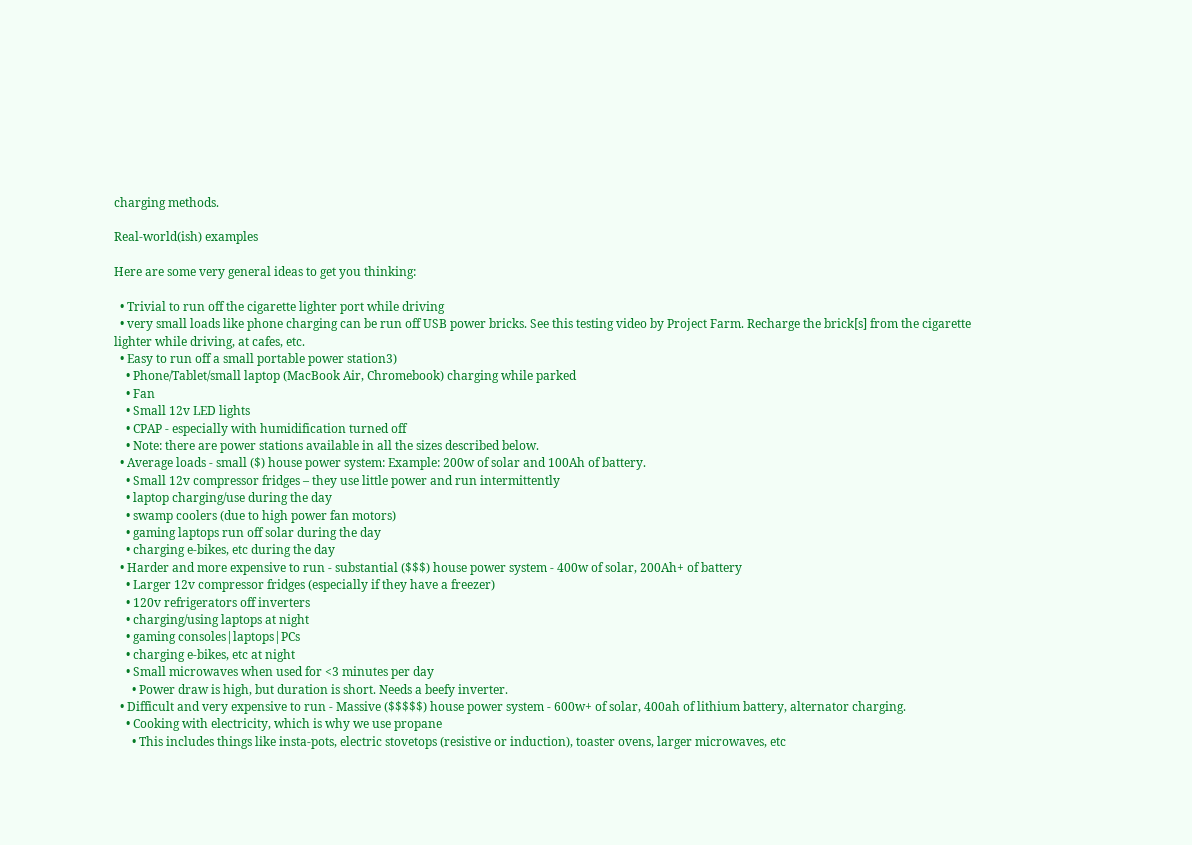charging methods.

Real-world(ish) examples

Here are some very general ideas to get you thinking:

  • Trivial to run off the cigarette lighter port while driving
  • very small loads like phone charging can be run off USB power bricks. See this testing video by Project Farm. Recharge the brick[s] from the cigarette lighter while driving, at cafes, etc.
  • Easy to run off a small portable power station3)
    • Phone/Tablet/small laptop (MacBook Air, Chromebook) charging while parked
    • Fan
    • Small 12v LED lights
    • CPAP - especially with humidification turned off
    • Note: there are power stations available in all the sizes described below.
  • Average loads - small ($) house power system: Example: 200w of solar and 100Ah of battery.
    • Small 12v compressor fridges – they use little power and run intermittently
    • laptop charging/use during the day
    • swamp coolers (due to high power fan motors)
    • gaming laptops run off solar during the day
    • charging e-bikes, etc during the day
  • Harder and more expensive to run - substantial ($$$) house power system - 400w of solar, 200Ah+ of battery
    • Larger 12v compressor fridges (especially if they have a freezer)
    • 120v refrigerators off inverters
    • charging/using laptops at night
    • gaming consoles|laptops|PCs
    • charging e-bikes, etc at night
    • Small microwaves when used for <3 minutes per day
      • Power draw is high, but duration is short. Needs a beefy inverter.
  • Difficult and very expensive to run - Massive ($$$$$) house power system - 600w+ of solar, 400ah of lithium battery, alternator charging.
    • Cooking with electricity, which is why we use propane
      • This includes things like insta-pots, electric stovetops (resistive or induction), toaster ovens, larger microwaves, etc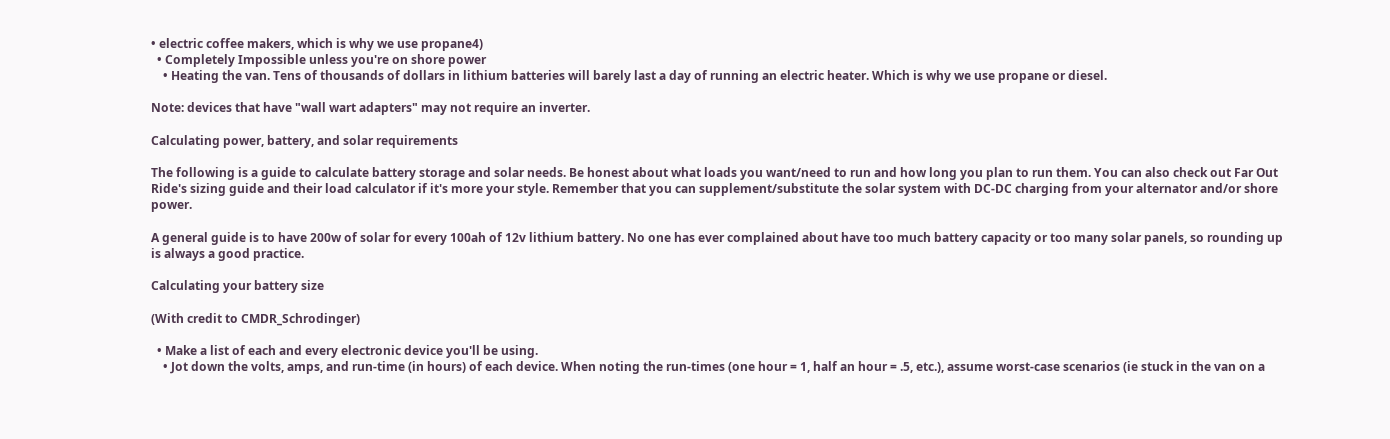• electric coffee makers, which is why we use propane4)
  • Completely Impossible unless you're on shore power
    • Heating the van. Tens of thousands of dollars in lithium batteries will barely last a day of running an electric heater. Which is why we use propane or diesel.

Note: devices that have "wall wart adapters" may not require an inverter.

Calculating power, battery, and solar requirements

The following is a guide to calculate battery storage and solar needs. Be honest about what loads you want/need to run and how long you plan to run them. You can also check out Far Out Ride's sizing guide and their load calculator if it's more your style. Remember that you can supplement/substitute the solar system with DC-DC charging from your alternator and/or shore power.

A general guide is to have 200w of solar for every 100ah of 12v lithium battery. No one has ever complained about have too much battery capacity or too many solar panels, so rounding up is always a good practice.

Calculating your battery size

(With credit to CMDR_Schrodinger)

  • Make a list of each and every electronic device you'll be using.
    • Jot down the volts, amps, and run-time (in hours) of each device. When noting the run-times (one hour = 1, half an hour = .5, etc.), assume worst-case scenarios (ie stuck in the van on a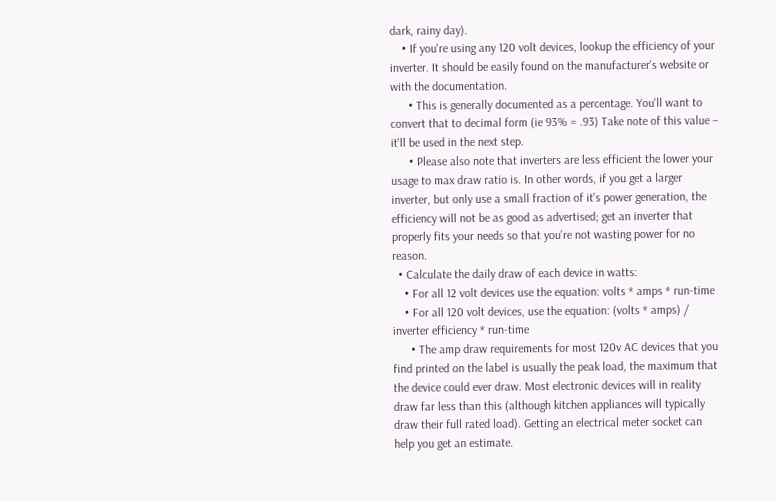dark, rainy day).
    • If you're using any 120 volt devices, lookup the efficiency of your inverter. It should be easily found on the manufacturer's website or with the documentation.
      • This is generally documented as a percentage. You'll want to convert that to decimal form (ie 93% = .93) Take note of this value – it'll be used in the next step.
      • Please also note that inverters are less efficient the lower your usage to max draw ratio is. In other words, if you get a larger inverter, but only use a small fraction of it's power generation, the efficiency will not be as good as advertised; get an inverter that properly fits your needs so that you're not wasting power for no reason.
  • Calculate the daily draw of each device in watts:
    • For all 12 volt devices use the equation: volts * amps * run-time
    • For all 120 volt devices, use the equation: (volts * amps) / inverter efficiency * run-time
      • The amp draw requirements for most 120v AC devices that you find printed on the label is usually the peak load, the maximum that the device could ever draw. Most electronic devices will in reality draw far less than this (although kitchen appliances will typically draw their full rated load). Getting an electrical meter socket can help you get an estimate.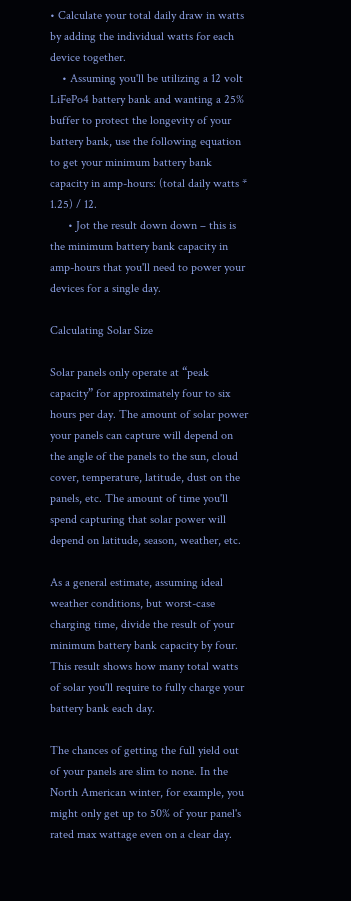• Calculate your total daily draw in watts by adding the individual watts for each device together.
    • Assuming you'll be utilizing a 12 volt LiFePo4 battery bank and wanting a 25% buffer to protect the longevity of your battery bank, use the following equation to get your minimum battery bank capacity in amp-hours: (total daily watts * 1.25) / 12.
      • Jot the result down down – this is the minimum battery bank capacity in amp-hours that you'll need to power your devices for a single day.

Calculating Solar Size

Solar panels only operate at “peak capacity” for approximately four to six hours per day. The amount of solar power your panels can capture will depend on the angle of the panels to the sun, cloud cover, temperature, latitude, dust on the panels, etc. The amount of time you'll spend capturing that solar power will depend on latitude, season, weather, etc.

As a general estimate, assuming ideal weather conditions, but worst-case charging time, divide the result of your minimum battery bank capacity by four. This result shows how many total watts of solar you'll require to fully charge your battery bank each day.

The chances of getting the full yield out of your panels are slim to none. In the North American winter, for example, you might only get up to 50% of your panel's rated max wattage even on a clear day.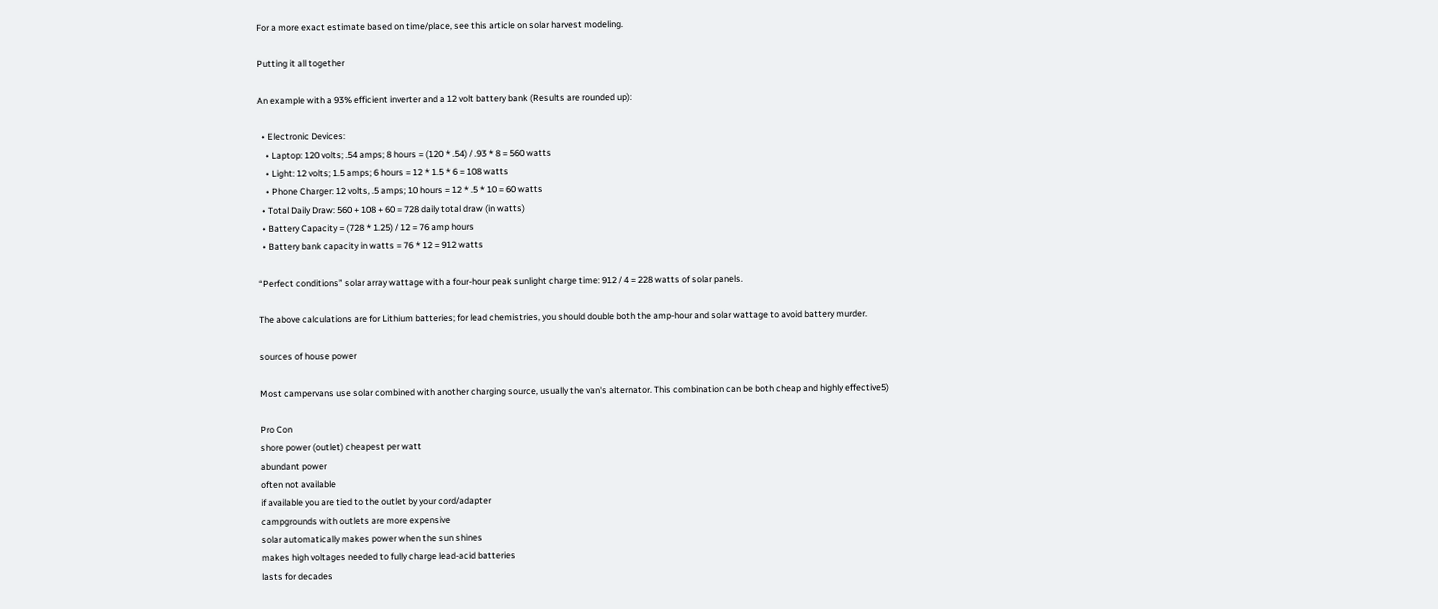For a more exact estimate based on time/place, see this article on solar harvest modeling.

Putting it all together

An example with a 93% efficient inverter and a 12 volt battery bank (Results are rounded up):

  • Electronic Devices:
    • Laptop: 120 volts; .54 amps; 8 hours = (120 * .54) / .93 * 8 = 560 watts
    • Light: 12 volts; 1.5 amps; 6 hours = 12 * 1.5 * 6 = 108 watts
    • Phone Charger: 12 volts, .5 amps; 10 hours = 12 * .5 * 10 = 60 watts
  • Total Daily Draw: 560 + 108 + 60 = 728 daily total draw (in watts)
  • Battery Capacity = (728 * 1.25) / 12 = 76 amp hours
  • Battery bank capacity in watts = 76 * 12 = 912 watts

“Perfect conditions” solar array wattage with a four-hour peak sunlight charge time: 912 / 4 = 228 watts of solar panels.

The above calculations are for Lithium batteries; for lead chemistries, you should double both the amp-hour and solar wattage to avoid battery murder.

sources of house power

Most campervans use solar combined with another charging source, usually the van's alternator. This combination can be both cheap and highly effective5)

Pro Con
shore power (outlet) cheapest per watt
abundant power
often not available
if available you are tied to the outlet by your cord/adapter
campgrounds with outlets are more expensive
solar automatically makes power when the sun shines
makes high voltages needed to fully charge lead-acid batteries
lasts for decades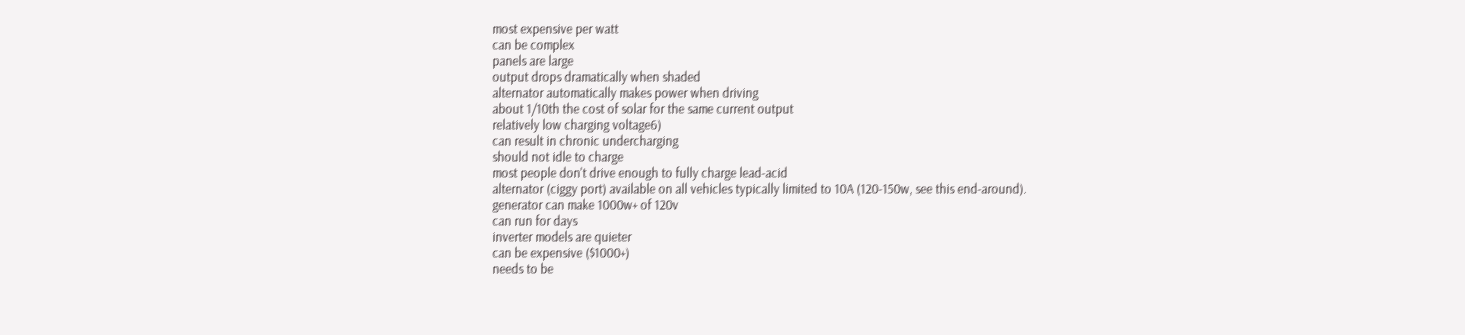most expensive per watt
can be complex
panels are large
output drops dramatically when shaded
alternator automatically makes power when driving
about 1/10th the cost of solar for the same current output
relatively low charging voltage6)
can result in chronic undercharging
should not idle to charge
most people don't drive enough to fully charge lead-acid
alternator (ciggy port) available on all vehicles typically limited to 10A (120-150w, see this end-around).
generator can make 1000w+ of 120v
can run for days
inverter models are quieter
can be expensive ($1000+)
needs to be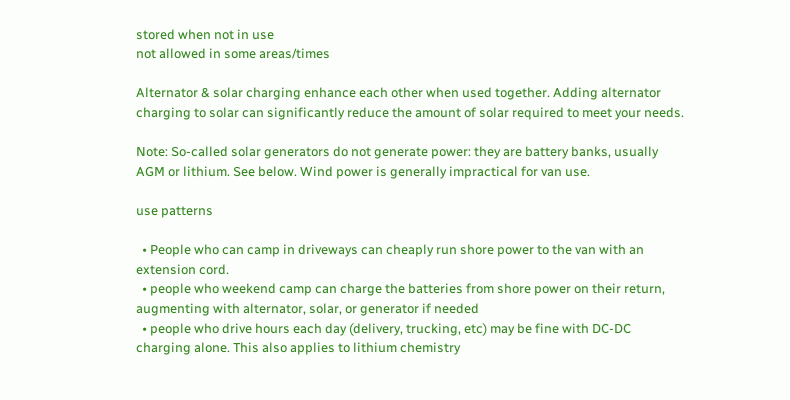stored when not in use
not allowed in some areas/times

Alternator & solar charging enhance each other when used together. Adding alternator charging to solar can significantly reduce the amount of solar required to meet your needs.

Note: So-called solar generators do not generate power: they are battery banks, usually AGM or lithium. See below. Wind power is generally impractical for van use.

use patterns

  • People who can camp in driveways can cheaply run shore power to the van with an extension cord.
  • people who weekend camp can charge the batteries from shore power on their return, augmenting with alternator, solar, or generator if needed
  • people who drive hours each day (delivery, trucking, etc) may be fine with DC-DC charging alone. This also applies to lithium chemistry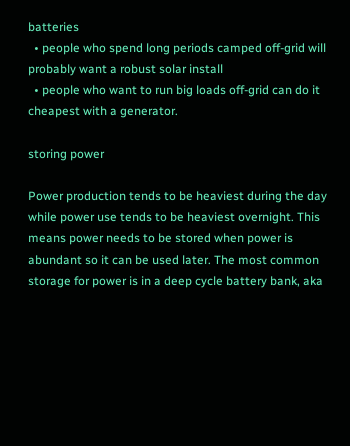batteries
  • people who spend long periods camped off-grid will probably want a robust solar install
  • people who want to run big loads off-grid can do it cheapest with a generator.

storing power

Power production tends to be heaviest during the day while power use tends to be heaviest overnight. This means power needs to be stored when power is abundant so it can be used later. The most common storage for power is in a deep cycle battery bank, aka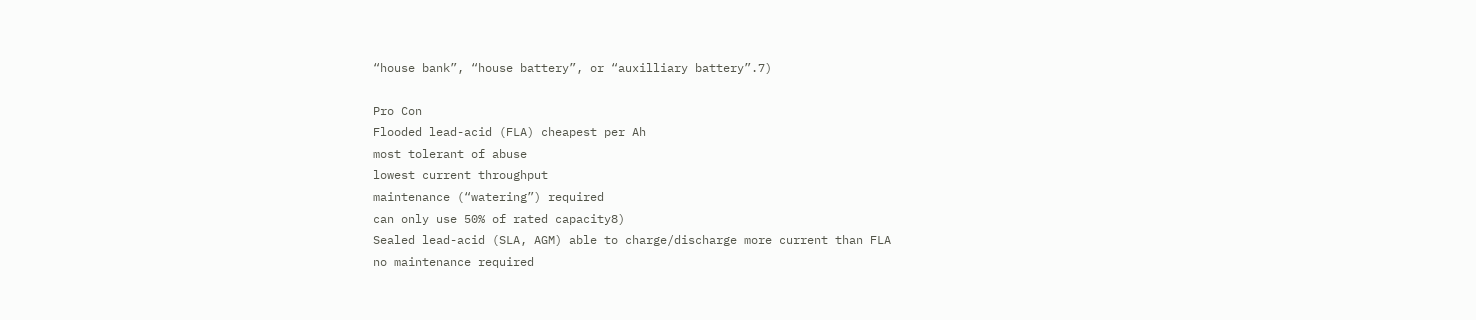“house bank”, “house battery”, or “auxilliary battery”.7)

Pro Con
Flooded lead-acid (FLA) cheapest per Ah
most tolerant of abuse
lowest current throughput
maintenance (“watering”) required
can only use 50% of rated capacity8)
Sealed lead-acid (SLA, AGM) able to charge/discharge more current than FLA
no maintenance required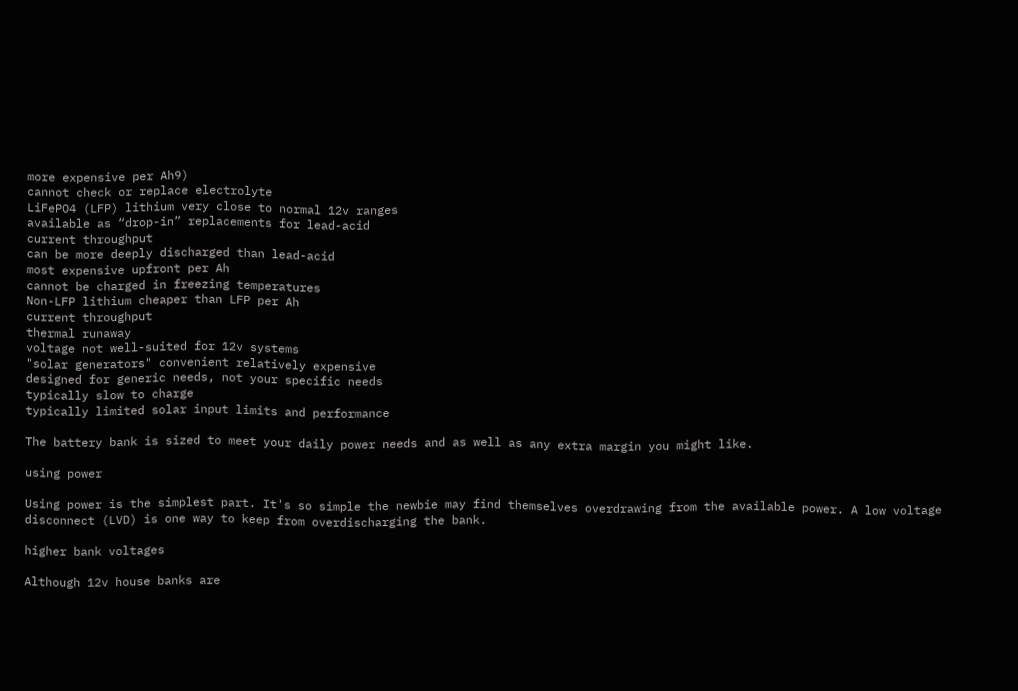more expensive per Ah9)
cannot check or replace electrolyte
LiFePO4 (LFP) lithium very close to normal 12v ranges
available as “drop-in” replacements for lead-acid
current throughput
can be more deeply discharged than lead-acid
most expensive upfront per Ah
cannot be charged in freezing temperatures
Non-LFP lithium cheaper than LFP per Ah
current throughput
thermal runaway
voltage not well-suited for 12v systems
"solar generators" convenient relatively expensive
designed for generic needs, not your specific needs
typically slow to charge
typically limited solar input limits and performance

The battery bank is sized to meet your daily power needs and as well as any extra margin you might like.

using power

Using power is the simplest part. It's so simple the newbie may find themselves overdrawing from the available power. A low voltage disconnect (LVD) is one way to keep from overdischarging the bank.

higher bank voltages

Although 12v house banks are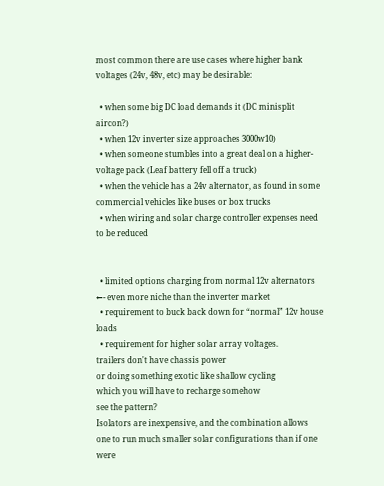most common there are use cases where higher bank voltages (24v, 48v, etc) may be desirable:

  • when some big DC load demands it (DC minisplit aircon?)
  • when 12v inverter size approaches 3000w10)
  • when someone stumbles into a great deal on a higher-voltage pack (Leaf battery fell off a truck)
  • when the vehicle has a 24v alternator, as found in some commercial vehicles like buses or box trucks
  • when wiring and solar charge controller expenses need to be reduced


  • limited options charging from normal 12v alternators ←- even more niche than the inverter market
  • requirement to buck back down for “normal” 12v house loads
  • requirement for higher solar array voltages.
trailers don't have chassis power
or doing something exotic like shallow cycling
which you will have to recharge somehow
see the pattern?
Isolators are inexpensive, and the combination allows one to run much smaller solar configurations than if one were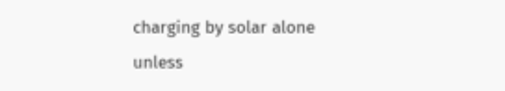charging by solar alone
unless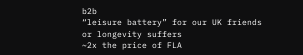b2b
“leisure battery” for our UK friends
or longevity suffers
~2x the price of FLA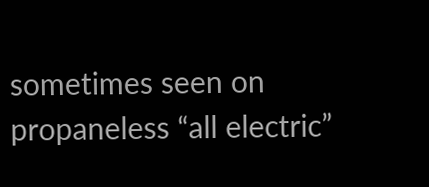sometimes seen on propaneless “all electric”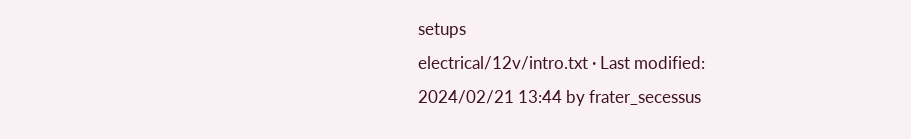setups
electrical/12v/intro.txt · Last modified: 2024/02/21 13:44 by frater_secessus